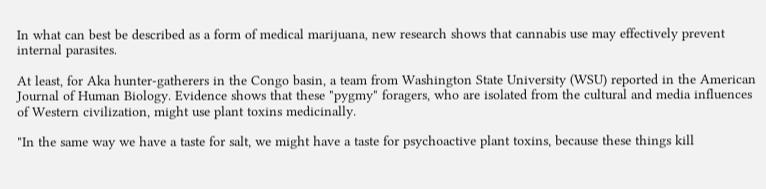In what can best be described as a form of medical marijuana, new research shows that cannabis use may effectively prevent internal parasites.

At least, for Aka hunter-gatherers in the Congo basin, a team from Washington State University (WSU) reported in the American Journal of Human Biology. Evidence shows that these "pygmy" foragers, who are isolated from the cultural and media influences of Western civilization, might use plant toxins medicinally.

"In the same way we have a taste for salt, we might have a taste for psychoactive plant toxins, because these things kill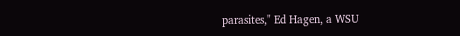parasites," Ed Hagen, a WSU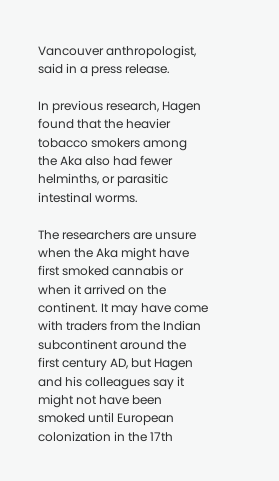Vancouver anthropologist, said in a press release.

In previous research, Hagen found that the heavier tobacco smokers among the Aka also had fewer helminths, or parasitic intestinal worms.

The researchers are unsure when the Aka might have first smoked cannabis or when it arrived on the continent. It may have come with traders from the Indian subcontinent around the first century AD, but Hagen and his colleagues say it might not have been smoked until European colonization in the 17th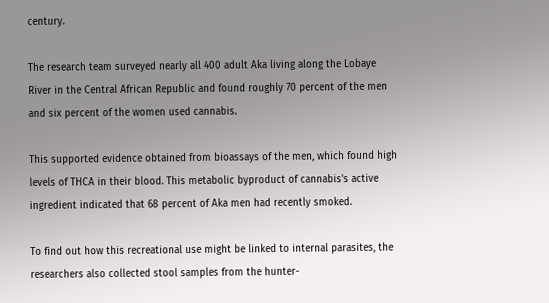century.

The research team surveyed nearly all 400 adult Aka living along the Lobaye River in the Central African Republic and found roughly 70 percent of the men and six percent of the women used cannabis.

This supported evidence obtained from bioassays of the men, which found high levels of THCA in their blood. This metabolic byproduct of cannabis's active ingredient indicated that 68 percent of Aka men had recently smoked.

To find out how this recreational use might be linked to internal parasites, the researchers also collected stool samples from the hunter-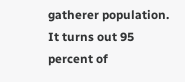gatherer population. It turns out 95 percent of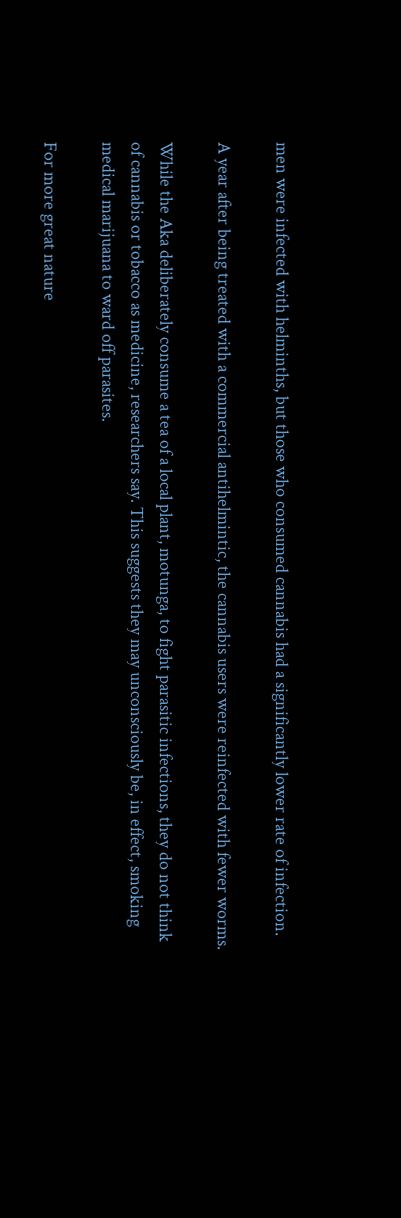men were infected with helminths, but those who consumed cannabis had a significantly lower rate of infection.

A year after being treated with a commercial antihelmintic, the cannabis users were reinfected with fewer worms.

While the Aka deliberately consume a tea of a local plant, motunga, to fight parasitic infections, they do not think of cannabis or tobacco as medicine, researchers say. This suggests they may unconsciously be, in effect, smoking medical marijuana to ward off parasites.

For more great nature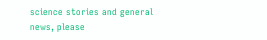science stories and general news, please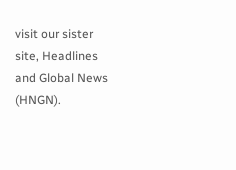visit our sister site, Headlines and Global News (HNGN).